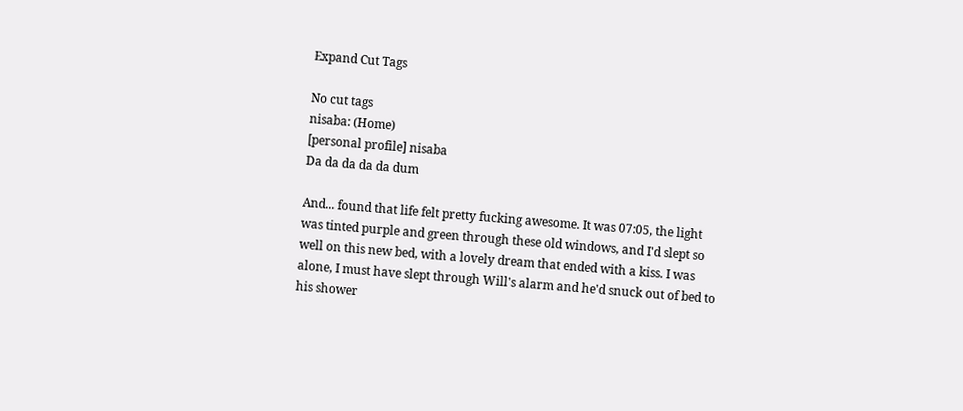Expand Cut Tags

No cut tags
nisaba: (Home)
[personal profile] nisaba
Da da da da da dum

And... found that life felt pretty fucking awesome. It was 07:05, the light was tinted purple and green through these old windows, and I'd slept so well on this new bed, with a lovely dream that ended with a kiss. I was alone, I must have slept through Will's alarm and he'd snuck out of bed to his shower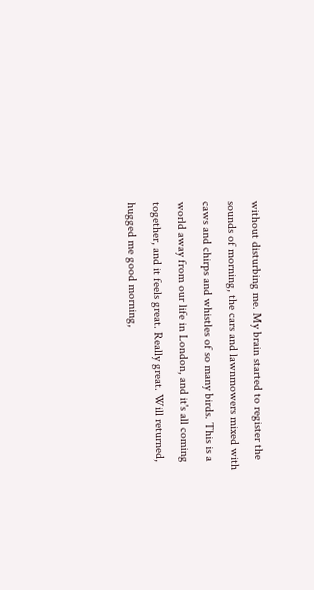without disturbing me. My brain started to register the sounds of morning, the cars and lawnmowers mixed with caws and chirps and whistles of so many birds. This is a world away from our life in London, and it's all coming together, and it feels great. Really great. Will returned, hugged me good morning,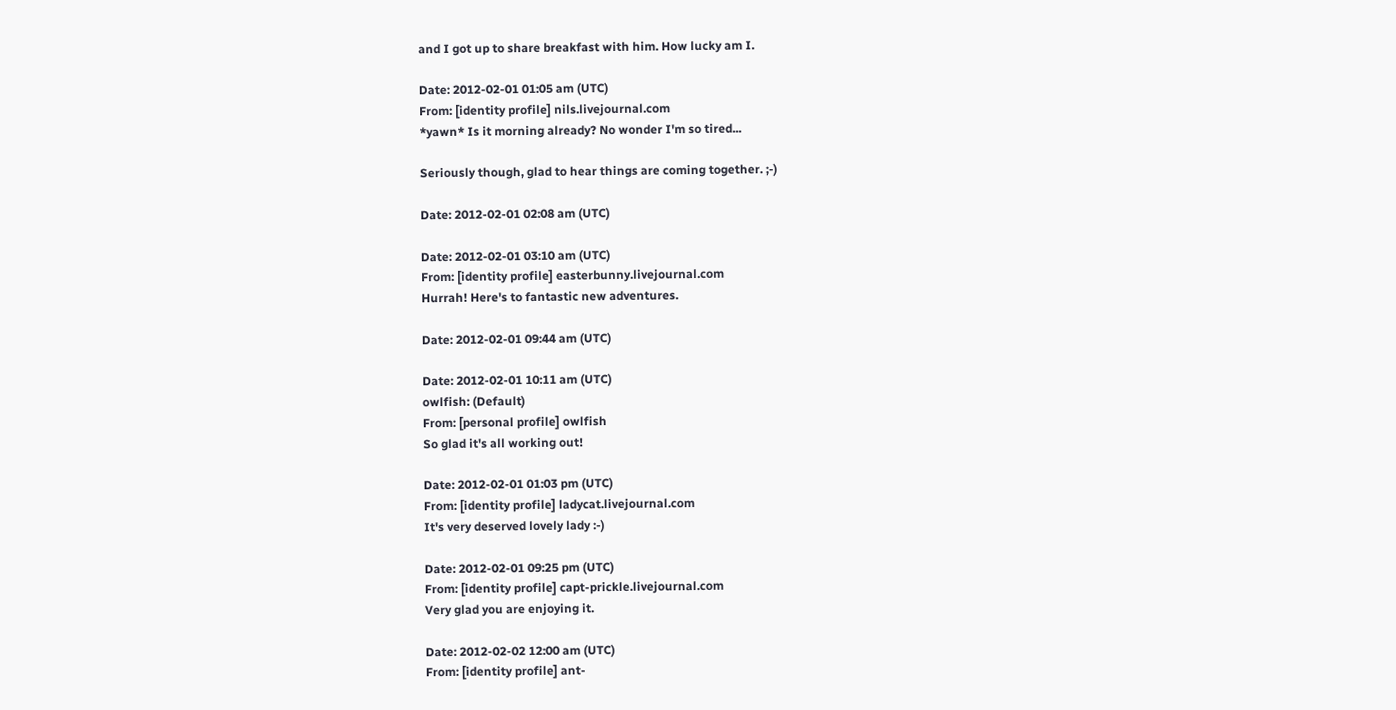and I got up to share breakfast with him. How lucky am I.

Date: 2012-02-01 01:05 am (UTC)
From: [identity profile] nils.livejournal.com
*yawn* Is it morning already? No wonder I'm so tired...

Seriously though, glad to hear things are coming together. ;-)

Date: 2012-02-01 02:08 am (UTC)

Date: 2012-02-01 03:10 am (UTC)
From: [identity profile] easterbunny.livejournal.com
Hurrah! Here's to fantastic new adventures.

Date: 2012-02-01 09:44 am (UTC)

Date: 2012-02-01 10:11 am (UTC)
owlfish: (Default)
From: [personal profile] owlfish
So glad it's all working out!

Date: 2012-02-01 01:03 pm (UTC)
From: [identity profile] ladycat.livejournal.com
It's very deserved lovely lady :-)

Date: 2012-02-01 09:25 pm (UTC)
From: [identity profile] capt-prickle.livejournal.com
Very glad you are enjoying it.

Date: 2012-02-02 12:00 am (UTC)
From: [identity profile] ant-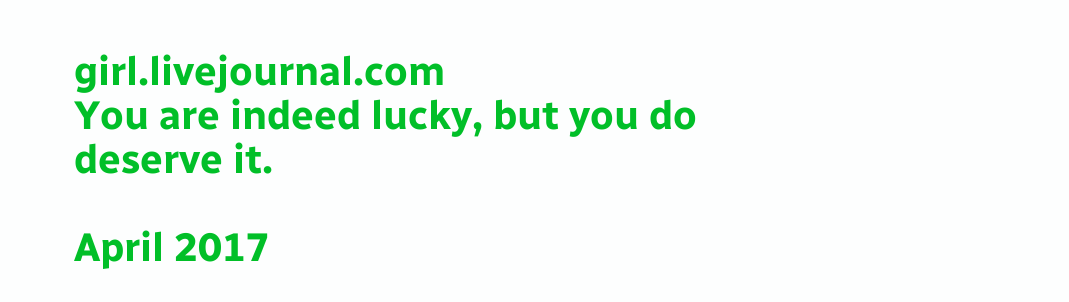girl.livejournal.com
You are indeed lucky, but you do deserve it.

April 2017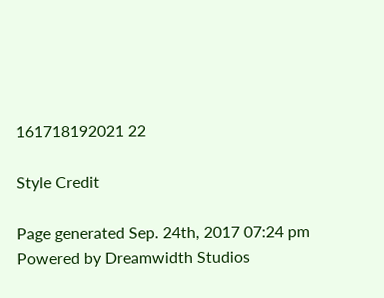161718192021 22

Style Credit

Page generated Sep. 24th, 2017 07:24 pm
Powered by Dreamwidth Studios